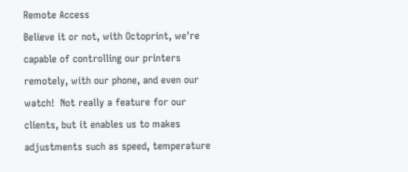Remote Access
Believe it or not, with Octoprint, we're capable of controlling our printers remotely, with our phone, and even our watch!  Not really a feature for our clients, but it enables us to makes adjustments such as speed, temperature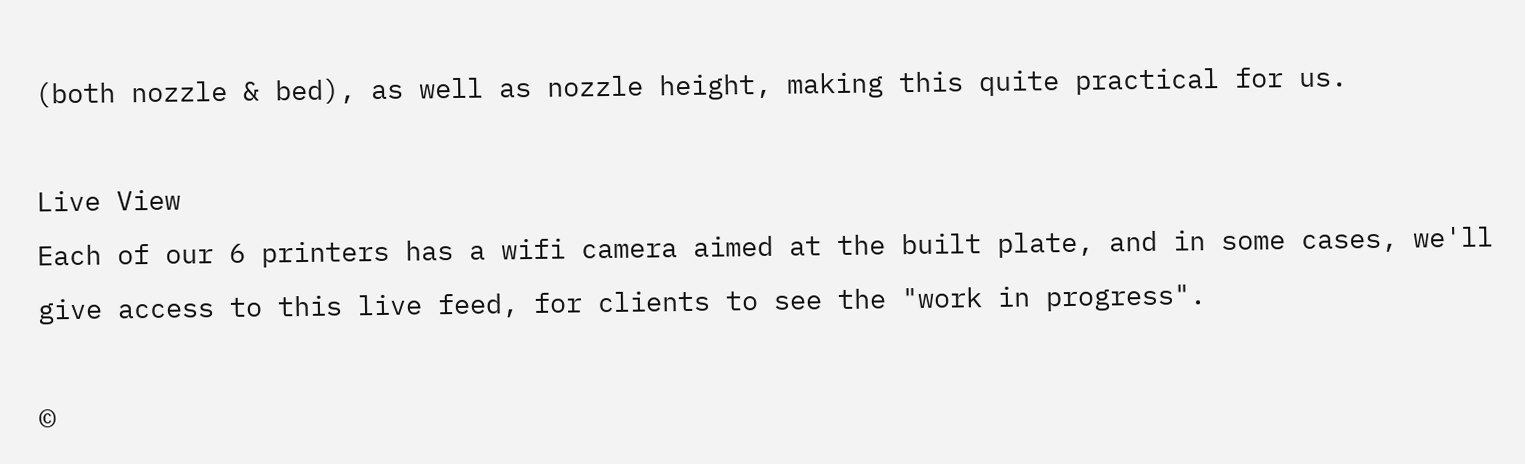(both nozzle & bed), as well as nozzle height, making this quite practical for us.

Live View
Each of our 6 printers has a wifi camera aimed at the built plate, and in some cases, we'll give access to this live feed, for clients to see the "work in progress".

©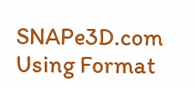SNAPe3D.com
Using Format